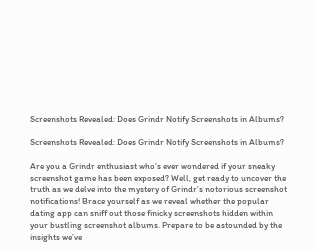Screenshots Revealed: Does Grindr Notify Screenshots in Albums?

Screenshots Revealed: Does Grindr Notify Screenshots in Albums?

Are you a Grindr enthusiast who’s ever wondered if your sneaky screenshot game has been exposed? Well, get ready to uncover the truth as we delve into the mystery of Grindr’s notorious screenshot notifications! Brace yourself as we reveal whether the popular dating app can sniff out those finicky screenshots hidden within your bustling screenshot albums. Prepare to be astounded by the insights we’ve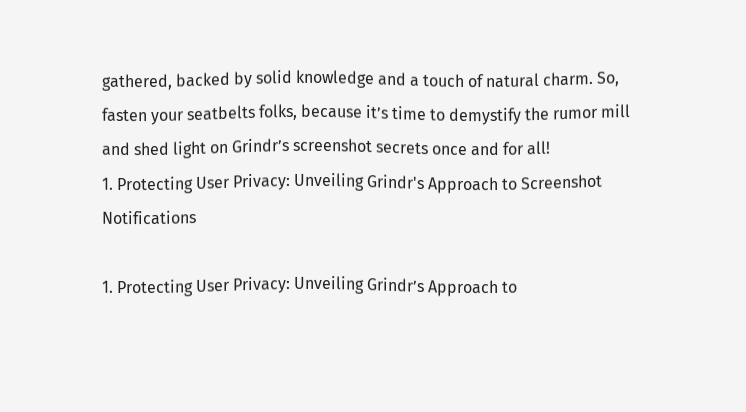gathered, backed by solid knowledge and a touch of natural charm. So, fasten your seatbelts folks, because it’s time to demystify the rumor mill and shed light on Grindr’s screenshot secrets once and for all!
1. Protecting User Privacy: Unveiling Grindr's Approach to Screenshot Notifications

1. Protecting User Privacy: Unveiling Grindr’s Approach to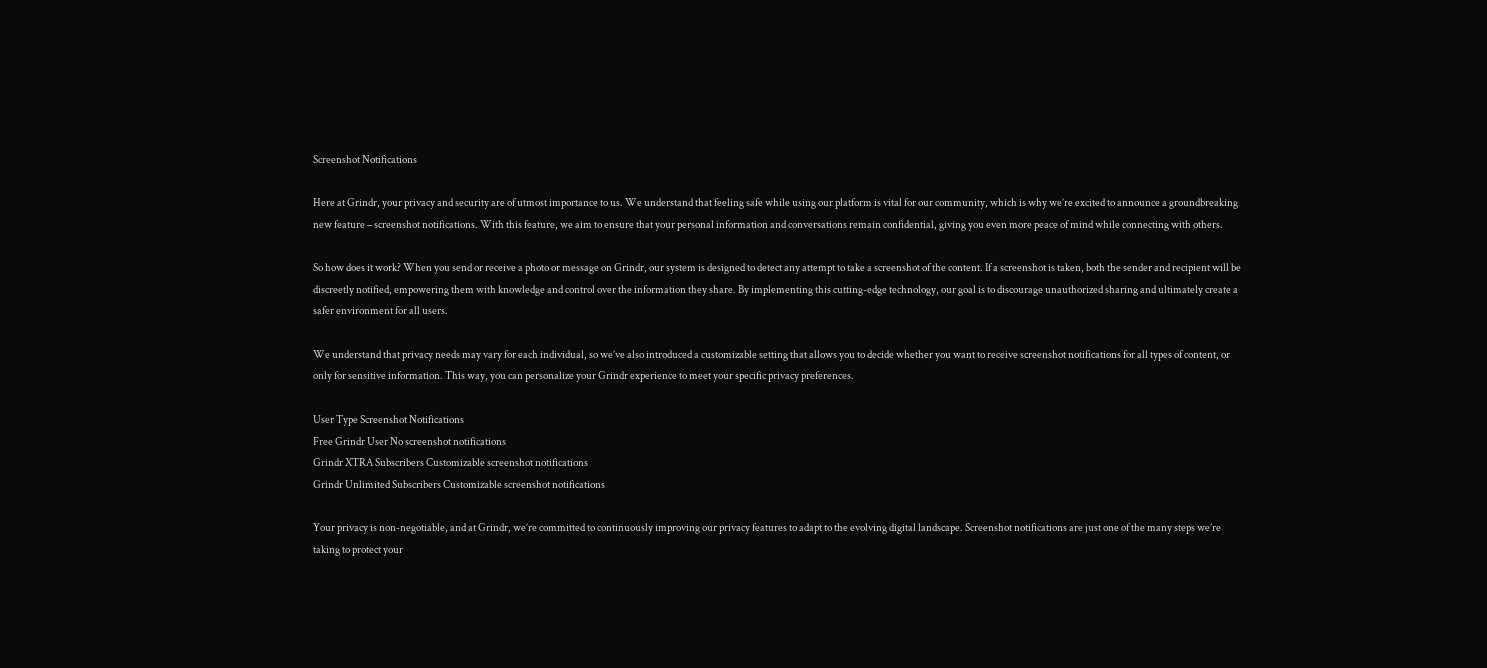Screenshot Notifications

Here at Grindr, your privacy and security are of utmost importance to us. We understand that feeling safe while using our platform is vital for our community, which is why we’re excited to announce a groundbreaking new feature – screenshot notifications. With this feature, we aim to ensure that your personal information and conversations remain confidential, giving you even more peace of mind while connecting with others.

So how does it work? When you send or receive a photo or message on Grindr, our system is designed to detect any attempt to take a screenshot of the content. If a screenshot is taken, both the sender and recipient will be discreetly notified, empowering them with knowledge and control over the information they share. By implementing this cutting-edge technology, our goal is to discourage unauthorized sharing and ultimately create a safer environment for all users.

We understand that privacy needs may vary for each individual, so we’ve also introduced a customizable setting that allows you to decide whether you want to receive screenshot notifications for all types of content, or only for sensitive information. This way, you can personalize your Grindr experience to meet your specific privacy preferences.

User Type Screenshot Notifications
Free Grindr User No screenshot notifications
Grindr XTRA Subscribers Customizable screenshot notifications
Grindr Unlimited Subscribers Customizable screenshot notifications

Your privacy is non-negotiable, and at Grindr, we’re committed to continuously improving our privacy features to adapt to the evolving digital landscape. Screenshot notifications are just one of the many steps we’re taking to protect your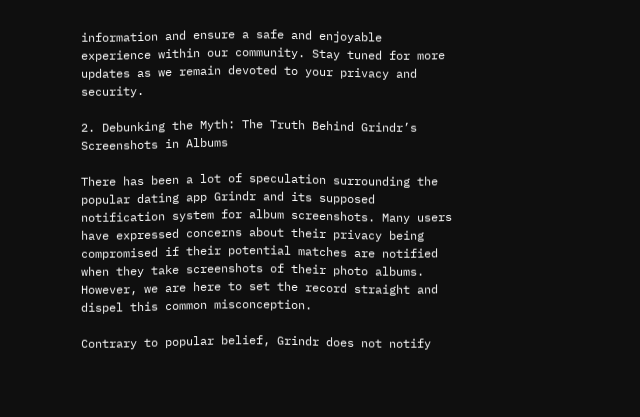information and ensure a safe and enjoyable experience within our community. Stay tuned for more updates as we remain devoted to your privacy and security.

2. Debunking the Myth: The Truth Behind Grindr’s Screenshots in Albums

There has been a lot of speculation surrounding the popular dating app Grindr and its supposed notification system for album screenshots. Many users have expressed concerns about their privacy being compromised if their potential matches are notified when they take screenshots of their photo albums. However, we are here to set the record straight and dispel this common misconception.

Contrary to popular belief, Grindr does not notify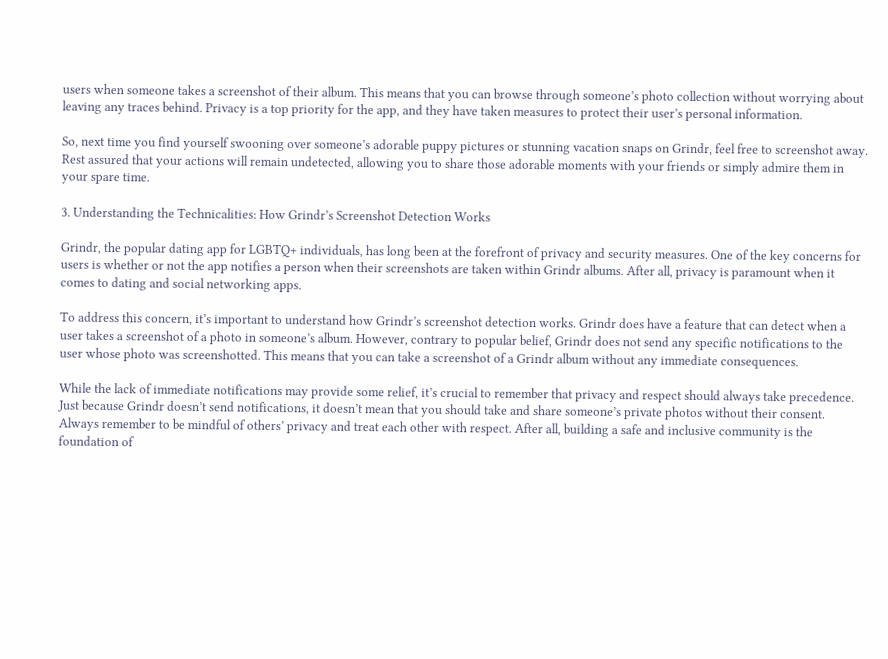users when someone takes a screenshot of their album. This means that you can browse through someone’s photo collection without worrying about leaving any traces behind. Privacy is a top priority for the app, and they have taken measures to protect their user’s personal information.

So, next time you find yourself swooning over someone’s adorable puppy pictures or stunning vacation snaps on Grindr, feel free to screenshot away. Rest assured that your actions will remain undetected, allowing you to share those adorable moments with your friends or simply admire them in your spare time.

3. Understanding the Technicalities: How Grindr’s Screenshot Detection Works

Grindr, the popular dating app for LGBTQ+ individuals, has long been at the forefront of privacy and security measures. One of the key concerns for users is whether or not the app notifies a person when their screenshots are taken within Grindr albums. After all, privacy is paramount when it comes to dating and social networking apps.

To address this concern, it’s important to understand how Grindr’s screenshot detection works. Grindr does have a feature that can detect when a user takes a screenshot of a photo in someone’s album. However, contrary to popular belief, Grindr does not send any specific notifications to the user whose photo was screenshotted. This means that you can take a screenshot of a Grindr album without any immediate consequences.

While the lack of immediate notifications may provide some relief, it’s crucial to remember that privacy and respect should always take precedence. Just because Grindr doesn’t send notifications, it doesn’t mean that you should take and share someone’s private photos without their consent. Always remember to be mindful of others’ privacy and treat each other with respect. After all, building a safe and inclusive community is the foundation of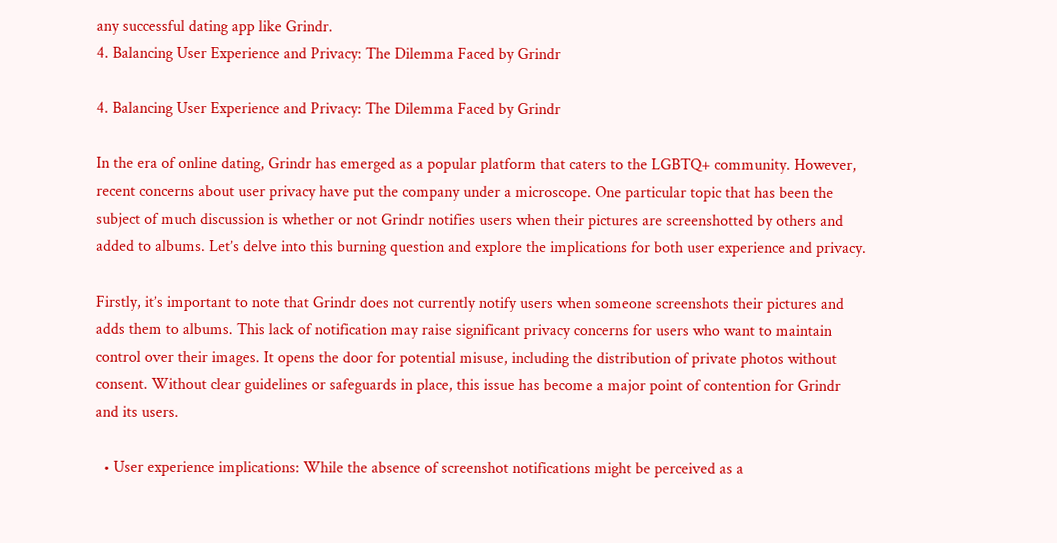any successful dating app like Grindr.
4. Balancing User Experience and Privacy: The Dilemma Faced by Grindr

4. Balancing User Experience and Privacy: The Dilemma Faced by Grindr

In the era of online dating, Grindr has emerged as a popular platform that caters to the LGBTQ+ community. However, recent concerns about user privacy have put the company under a microscope. One particular topic that has been the subject of much discussion is whether or not Grindr notifies users when their pictures are screenshotted by others and added to albums. Let’s delve into this burning question and explore the implications for both user experience and privacy.

Firstly, it’s important to note that Grindr does not currently notify users when someone screenshots their pictures and adds them to albums. This lack of notification may raise significant privacy concerns for users who want to maintain control over their images. It opens the door for potential misuse, including the distribution of private photos without consent. Without clear guidelines or safeguards in place, this issue has become a major point of contention for Grindr and its users.

  • User experience implications: While the absence of screenshot notifications might be perceived as a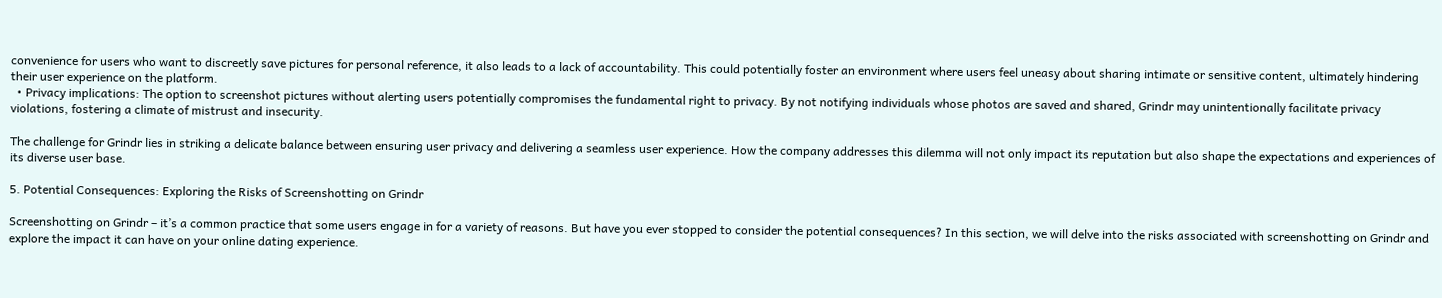convenience for users who want to discreetly save pictures for personal reference, it also leads to a lack of accountability. This could potentially foster an environment where users feel uneasy about sharing intimate or sensitive content, ultimately hindering their user experience on the platform.
  • Privacy implications: The option to screenshot pictures without alerting users potentially compromises the fundamental right to privacy. By not notifying individuals whose photos are saved and shared, Grindr may unintentionally facilitate privacy violations, fostering a climate of mistrust and insecurity.

The challenge for Grindr lies in striking a delicate balance between ensuring user privacy and delivering a seamless user experience. How the company addresses this dilemma will not only impact its reputation but also shape the expectations and experiences of its diverse user base.

5. Potential Consequences: Exploring the Risks of Screenshotting on Grindr

Screenshotting on Grindr – it’s a common practice that some users engage in for a variety of reasons. But have you ever stopped to consider the potential consequences? In this section, we will delve into the risks associated with screenshotting on Grindr and explore the impact it can have on your online dating experience.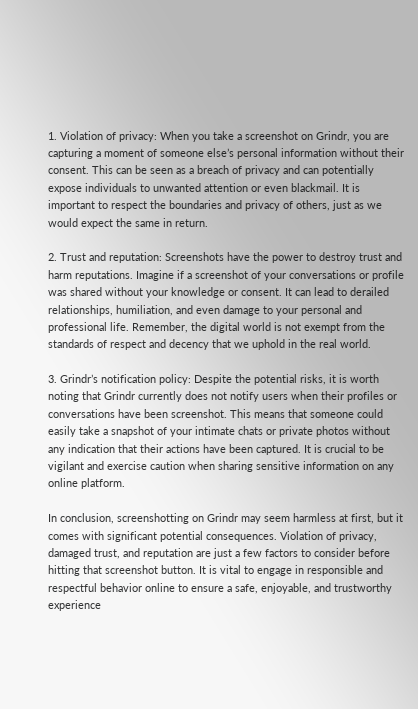1. Violation of privacy: When you take a screenshot on Grindr, you are capturing a moment of someone else’s personal information without their consent. This can be seen as a breach of privacy and can potentially expose individuals to unwanted attention or even blackmail. It is important to respect the boundaries and privacy of others, just as we would expect the same in return.

2. Trust and reputation: Screenshots have the power to destroy trust and harm reputations. Imagine if a screenshot of your conversations or profile was shared without your knowledge or consent. It can lead to derailed relationships, humiliation, and even damage to your personal and professional life. Remember, the digital world is not exempt from the standards of respect and decency that we uphold in the real world.

3. Grindr’s notification policy: Despite the potential risks, it is worth noting that Grindr currently does not notify users when their profiles or conversations have been screenshot. This means that someone could easily take a snapshot of your intimate chats or private photos without any indication that their actions have been captured. It is crucial to be vigilant and exercise caution when sharing sensitive information on any online platform.

In conclusion, screenshotting on Grindr may seem harmless at first, but it comes with significant potential consequences. Violation of privacy, damaged trust, and reputation are just a few factors to consider before hitting that screenshot button. It is vital to engage in responsible and respectful behavior online to ensure a safe, enjoyable, and trustworthy experience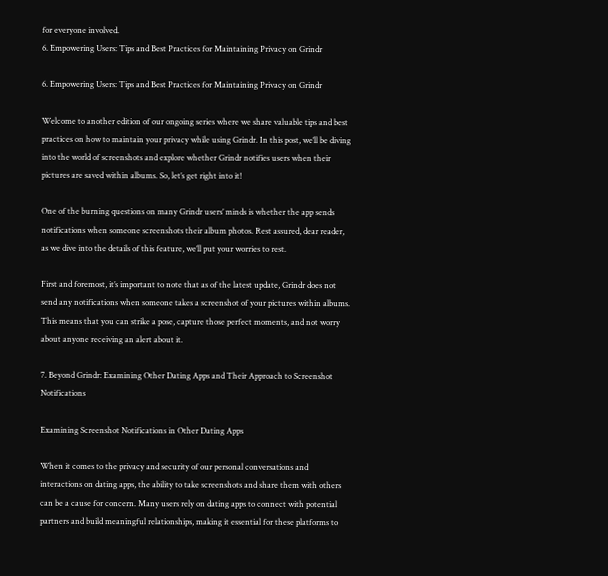for everyone involved.
6. Empowering Users: Tips and Best Practices for Maintaining Privacy on Grindr

6. Empowering Users: Tips and Best Practices for Maintaining Privacy on Grindr

Welcome to another edition of our ongoing series where we share valuable tips and best practices on how to maintain your privacy while using Grindr. In this post, we’ll be diving into the world of screenshots and explore whether Grindr notifies users when their pictures are saved within albums. So, let’s get right into it!

One of the burning questions on many Grindr users’ minds is whether the app sends notifications when someone screenshots their album photos. Rest assured, dear reader, as we dive into the details of this feature, we’ll put your worries to rest.

First and foremost, it’s important to note that as of the latest update, Grindr does not send any notifications when someone takes a screenshot of your pictures within albums. This means that you can strike a pose, capture those perfect moments, and not worry about anyone receiving an alert about it.

7. Beyond Grindr: Examining Other Dating Apps and Their Approach to Screenshot Notifications

Examining Screenshot Notifications in Other Dating Apps

When it comes to the privacy and security of our personal conversations and interactions on dating apps, the ability to take screenshots and share them with others can be a cause for concern. Many users rely on dating apps to connect with potential partners and build meaningful relationships, making it essential for these platforms to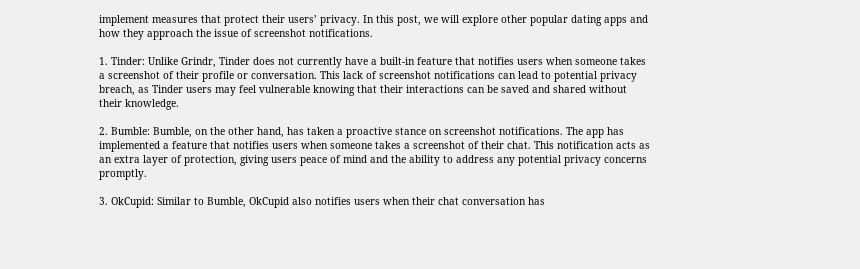implement measures that protect their users’ privacy. In this post, we will explore other popular dating apps and how they approach the issue of screenshot notifications.

1. Tinder: Unlike Grindr, Tinder does not currently have a built-in feature that notifies users when someone takes a screenshot of their profile or conversation. This lack of screenshot notifications can lead to potential privacy breach, as Tinder users may feel vulnerable knowing that their interactions can be saved and shared without their knowledge.

2. Bumble: Bumble, on the other hand, has taken a proactive stance on screenshot notifications. The app has implemented a feature that notifies users when someone takes a screenshot of their chat. This notification acts as an extra layer of protection, giving users peace of mind and the ability to address any potential privacy concerns promptly.

3. OkCupid: Similar to Bumble, OkCupid also notifies users when their chat conversation has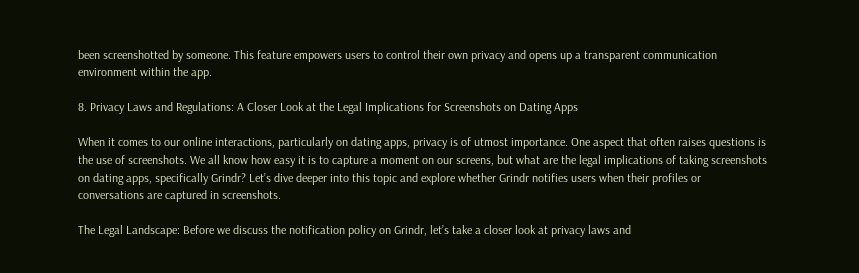been screenshotted by someone. This feature empowers users to control their own privacy and opens up a transparent communication environment within the app.

8. Privacy Laws and Regulations: A Closer Look at the Legal Implications for Screenshots on Dating Apps

When it comes to our online interactions, particularly on dating apps, privacy is of utmost importance. One aspect that often raises questions is the use of screenshots. We all know how easy it is to capture a moment on our screens, but what are the legal implications of taking screenshots on dating apps, specifically Grindr? Let’s dive deeper into this topic and explore whether Grindr notifies users when their profiles or conversations are captured in screenshots.

The Legal Landscape: Before we discuss the notification policy on Grindr, let’s take a closer look at privacy laws and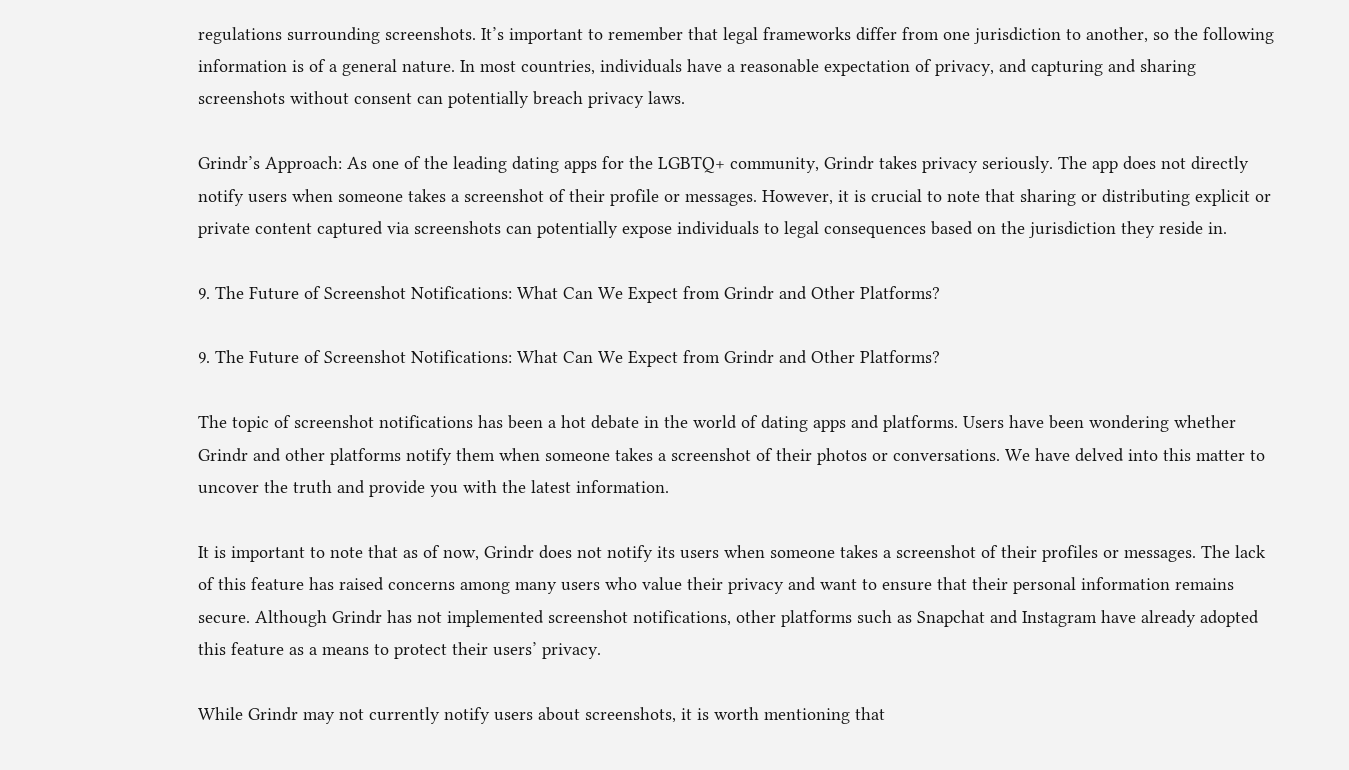regulations surrounding screenshots. It’s important to remember that legal frameworks differ from one jurisdiction to another, so the following information is of a general nature. In most countries, individuals have a reasonable expectation of privacy, and capturing and sharing screenshots without consent can potentially breach privacy laws.

Grindr’s Approach: As one of the leading dating apps for the LGBTQ+ community, Grindr takes privacy seriously. The app does not directly notify users when someone takes a screenshot of their profile or messages. However, it is crucial to note that sharing or distributing explicit or private content captured via screenshots can potentially expose individuals to legal consequences based on the jurisdiction they reside in.

9. The Future of Screenshot Notifications: What Can We Expect from Grindr and Other Platforms?

9. The Future of Screenshot Notifications: What Can We Expect from Grindr and Other Platforms?

The topic of screenshot notifications has been a hot debate in the world of dating apps and platforms. Users have been wondering whether Grindr and other platforms notify them when someone takes a screenshot of their photos or conversations. We have delved into this matter to uncover the truth and provide you with the latest information.

It is important to note that as of now, Grindr does not notify its users when someone takes a screenshot of their profiles or messages. The lack of this feature has raised concerns among many users who value their privacy and want to ensure that their personal information remains secure. Although Grindr has not implemented screenshot notifications, other platforms such as Snapchat and Instagram have already adopted this feature as a means to protect their users’ privacy.

While Grindr may not currently notify users about screenshots, it is worth mentioning that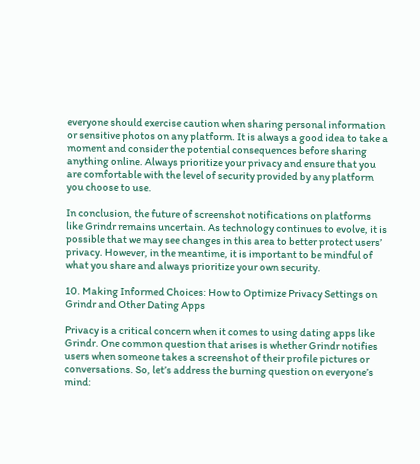everyone should exercise caution when sharing personal information or sensitive photos on any platform. It is always a good idea to take a moment and consider the potential consequences before sharing anything online. Always prioritize your privacy and ensure that you are comfortable with the level of security provided by any platform you choose to use.

In conclusion, the future of screenshot notifications on platforms like Grindr remains uncertain. As technology continues to evolve, it is possible that we may see changes in this area to better protect users’ privacy. However, in the meantime, it is important to be mindful of what you share and always prioritize your own security.

10. Making Informed Choices: How to Optimize Privacy Settings on Grindr and Other Dating Apps

Privacy is a critical concern when it comes to using dating apps like Grindr. One common question that arises is whether Grindr notifies users when someone takes a screenshot of their profile pictures or conversations. So, let’s address the burning question on everyone’s mind: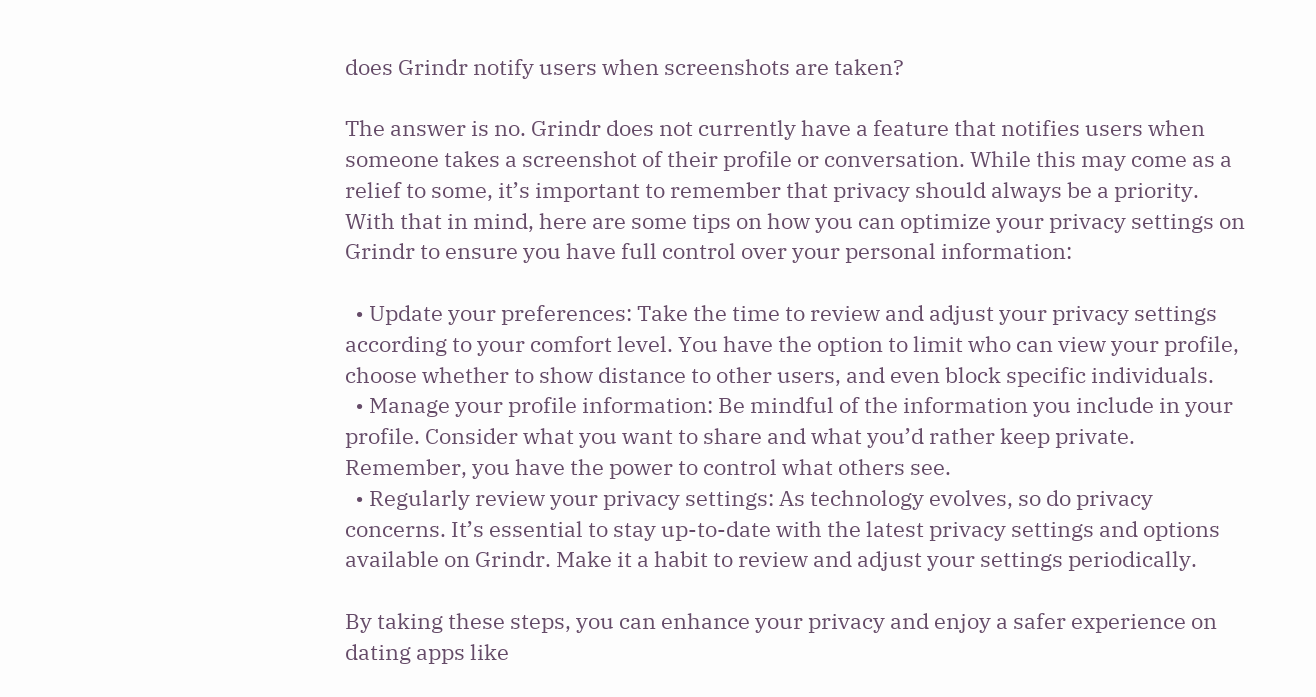does Grindr notify users when screenshots are taken?

The answer is no. Grindr does not currently have a feature that notifies users when someone takes a screenshot of their profile or conversation. While this may come as a relief to some, it’s important to remember that privacy should always be a priority. With that in mind, here are some tips on how you can optimize your privacy settings on Grindr to ensure you have full control over your personal information:

  • Update your preferences: Take the time to review and adjust your privacy settings according to your comfort level. You have the option to limit who can view your profile, choose whether to show distance to other users, and even block specific individuals.
  • Manage your profile information: Be mindful of the information you include in your profile. Consider what you want to share and what you’d rather keep private. Remember, you have the power to control what others see.
  • Regularly review your privacy settings: As technology evolves, so do privacy concerns. It’s essential to stay up-to-date with the latest privacy settings and options available on Grindr. Make it a habit to review and adjust your settings periodically.

By taking these steps, you can enhance your privacy and enjoy a safer experience on dating apps like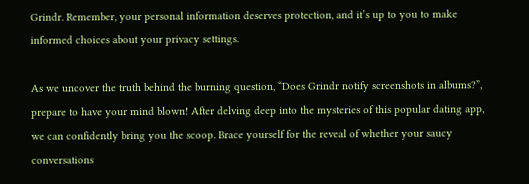Grindr. Remember, your personal information deserves protection, and it’s up to you to make informed choices about your privacy settings.

As we uncover the truth behind the burning question, “Does Grindr notify screenshots in albums?”, prepare to have your mind blown! After delving deep into the mysteries of this popular dating app, we can confidently bring you the scoop. Brace yourself for the reveal of whether your saucy conversations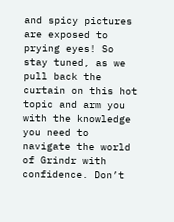and spicy pictures are exposed to prying eyes! So stay tuned, as we pull back the curtain on this hot topic and arm you with the knowledge you need to navigate the world of Grindr with confidence. Don’t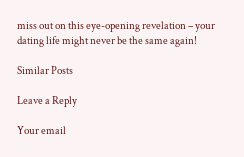miss out on this eye-opening revelation – your dating life might never be the same again!

Similar Posts

Leave a Reply

Your email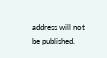address will not be published.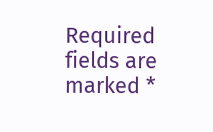Required fields are marked *